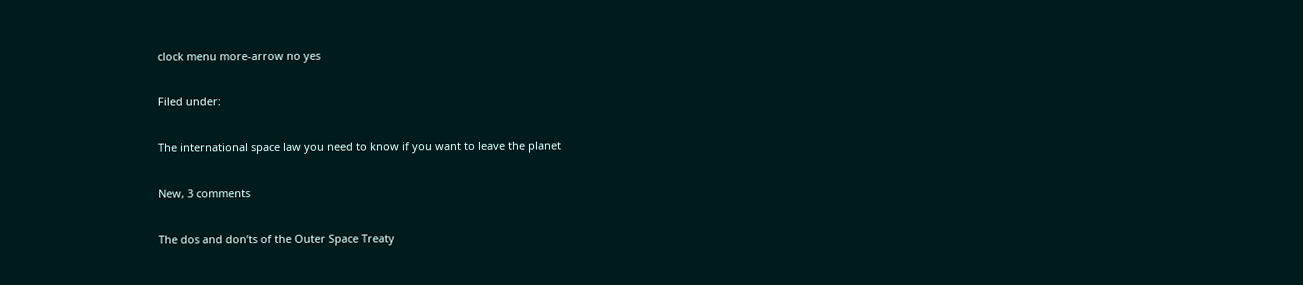clock menu more-arrow no yes

Filed under:

The international space law you need to know if you want to leave the planet

New, 3 comments

The dos and don’ts of the Outer Space Treaty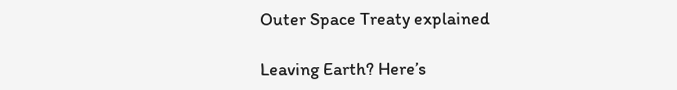Outer Space Treaty explained

Leaving Earth? Here’s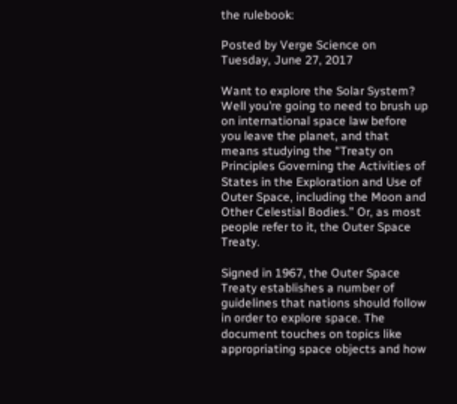the rulebook:

Posted by Verge Science on Tuesday, June 27, 2017

Want to explore the Solar System? Well you’re going to need to brush up on international space law before you leave the planet, and that means studying the “Treaty on Principles Governing the Activities of States in the Exploration and Use of Outer Space, including the Moon and Other Celestial Bodies.” Or, as most people refer to it, the Outer Space Treaty.

Signed in 1967, the Outer Space Treaty establishes a number of guidelines that nations should follow in order to explore space. The document touches on topics like appropriating space objects and how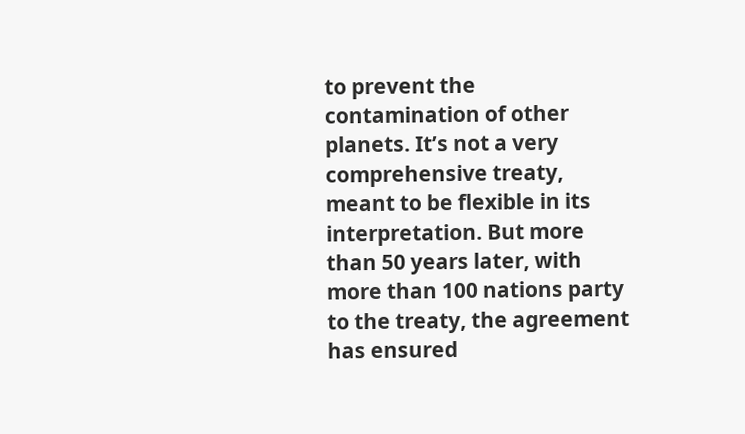to prevent the contamination of other planets. It’s not a very comprehensive treaty, meant to be flexible in its interpretation. But more than 50 years later, with more than 100 nations party to the treaty, the agreement has ensured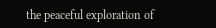the peaceful exploration of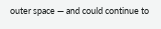outer space — and could continue to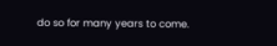do so for many years to come.